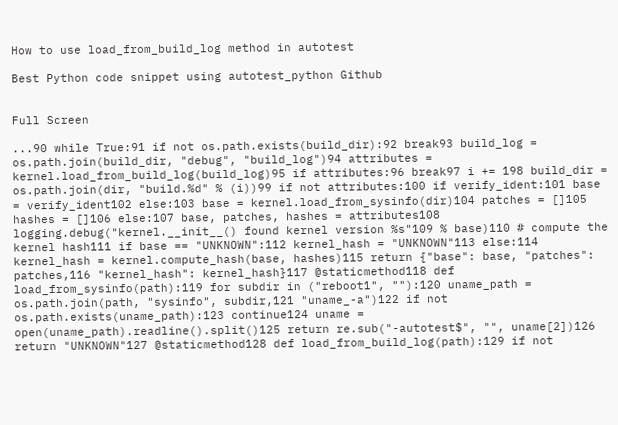How to use load_from_build_log method in autotest

Best Python code snippet using autotest_python Github


Full Screen

...90 while True:91 if not os.path.exists(build_dir):92 break93 build_log = os.path.join(build_dir, "debug", "build_log")94 attributes = kernel.load_from_build_log(build_log)95 if attributes:96 break97 i += 198 build_dir = os.path.join(dir, "build.%d" % (i))99 if not attributes:100 if verify_ident:101 base = verify_ident102 else:103 base = kernel.load_from_sysinfo(dir)104 patches = []105 hashes = []106 else:107 base, patches, hashes = attributes108 logging.debug("kernel.__init__() found kernel version %s"109 % base)110 # compute the kernel hash111 if base == "UNKNOWN":112 kernel_hash = "UNKNOWN"113 else:114 kernel_hash = kernel.compute_hash(base, hashes)115 return {"base": base, "patches": patches,116 "kernel_hash": kernel_hash}117 @staticmethod118 def load_from_sysinfo(path):119 for subdir in ("reboot1", ""):120 uname_path = os.path.join(path, "sysinfo", subdir,121 "uname_-a")122 if not os.path.exists(uname_path):123 continue124 uname = open(uname_path).readline().split()125 return re.sub("-autotest$", "", uname[2])126 return "UNKNOWN"127 @staticmethod128 def load_from_build_log(path):129 if not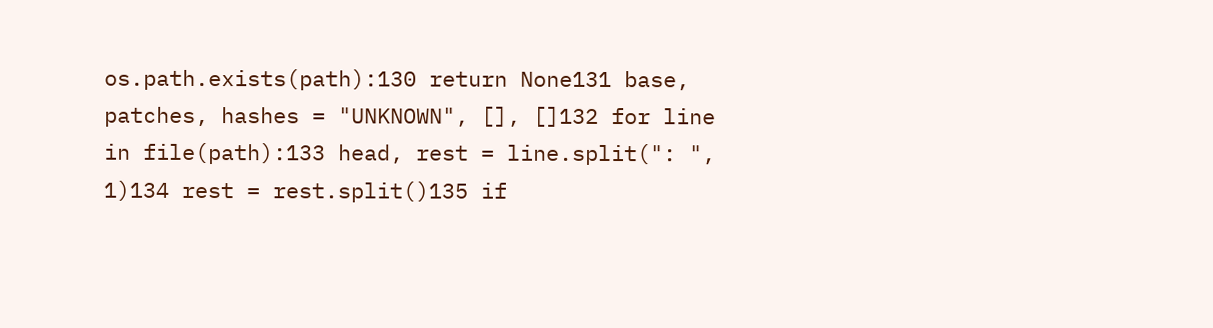os.path.exists(path):130 return None131 base, patches, hashes = "UNKNOWN", [], []132 for line in file(path):133 head, rest = line.split(": ", 1)134 rest = rest.split()135 if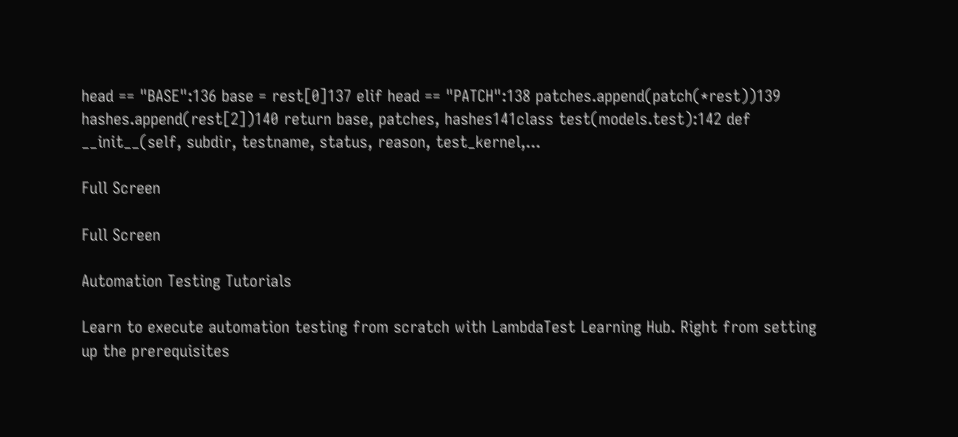head == "BASE":136 base = rest[0]137 elif head == "PATCH":138 patches.append(patch(*rest))139 hashes.append(rest[2])140 return base, patches, hashes141class test(models.test):142 def __init__(self, subdir, testname, status, reason, test_kernel,...

Full Screen

Full Screen

Automation Testing Tutorials

Learn to execute automation testing from scratch with LambdaTest Learning Hub. Right from setting up the prerequisites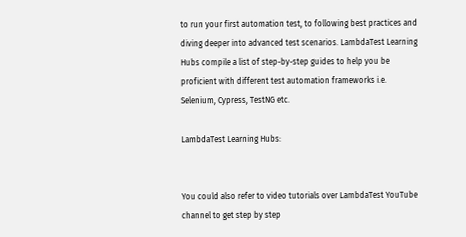to run your first automation test, to following best practices and diving deeper into advanced test scenarios. LambdaTest Learning Hubs compile a list of step-by-step guides to help you be proficient with different test automation frameworks i.e. Selenium, Cypress, TestNG etc.

LambdaTest Learning Hubs:


You could also refer to video tutorials over LambdaTest YouTube channel to get step by step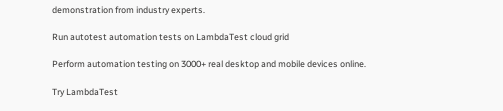demonstration from industry experts.

Run autotest automation tests on LambdaTest cloud grid

Perform automation testing on 3000+ real desktop and mobile devices online.

Try LambdaTest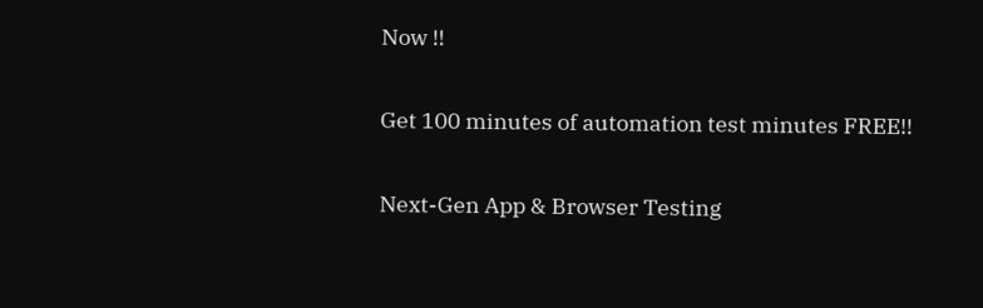Now !!

Get 100 minutes of automation test minutes FREE!!

Next-Gen App & Browser Testing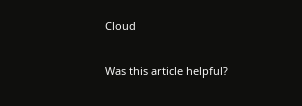Cloud

Was this article helpful?